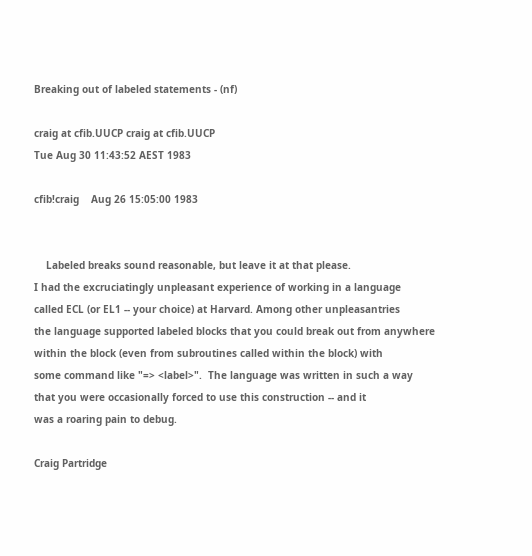Breaking out of labeled statements - (nf)

craig at cfib.UUCP craig at cfib.UUCP
Tue Aug 30 11:43:52 AEST 1983

cfib!craig    Aug 26 15:05:00 1983


    Labeled breaks sound reasonable, but leave it at that please.
I had the excruciatingly unpleasant experience of working in a language
called ECL (or EL1 -- your choice) at Harvard. Among other unpleasantries
the language supported labeled blocks that you could break out from anywhere
within the block (even from subroutines called within the block) with
some command like "=> <label>".  The language was written in such a way
that you were occasionally forced to use this construction -- and it
was a roaring pain to debug.

Craig Partridge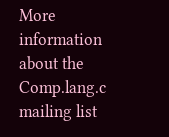More information about the Comp.lang.c mailing list